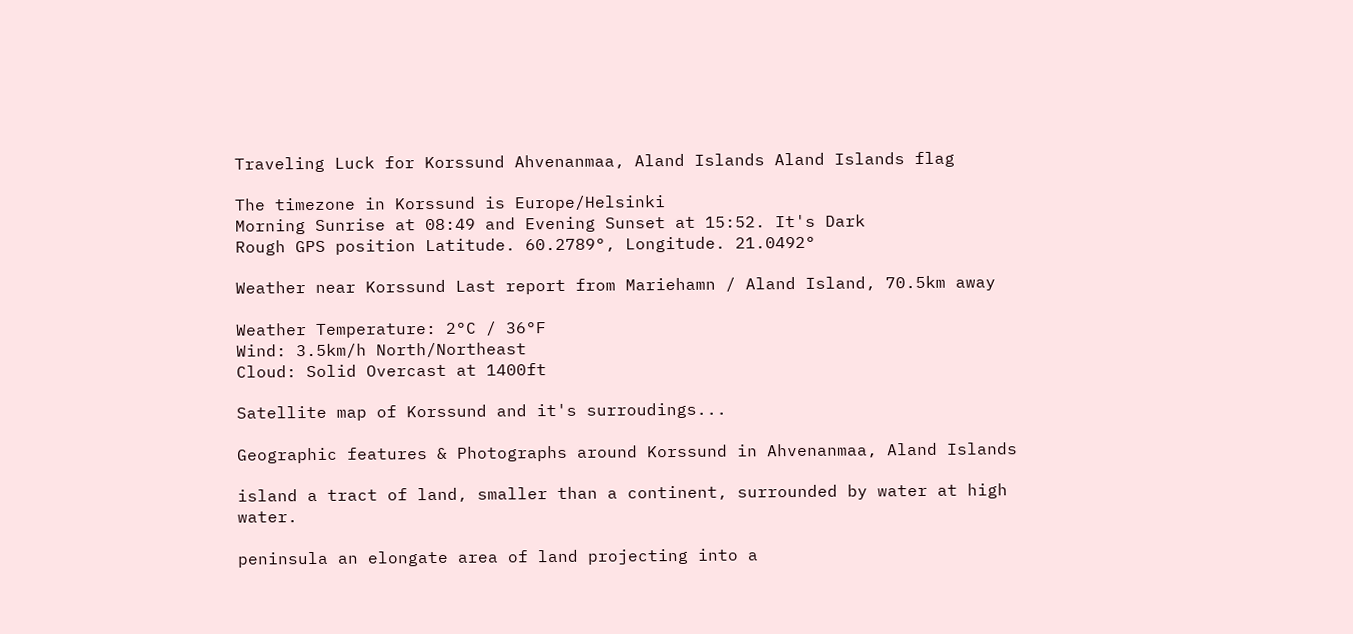Traveling Luck for Korssund Ahvenanmaa, Aland Islands Aland Islands flag

The timezone in Korssund is Europe/Helsinki
Morning Sunrise at 08:49 and Evening Sunset at 15:52. It's Dark
Rough GPS position Latitude. 60.2789°, Longitude. 21.0492°

Weather near Korssund Last report from Mariehamn / Aland Island, 70.5km away

Weather Temperature: 2°C / 36°F
Wind: 3.5km/h North/Northeast
Cloud: Solid Overcast at 1400ft

Satellite map of Korssund and it's surroudings...

Geographic features & Photographs around Korssund in Ahvenanmaa, Aland Islands

island a tract of land, smaller than a continent, surrounded by water at high water.

peninsula an elongate area of land projecting into a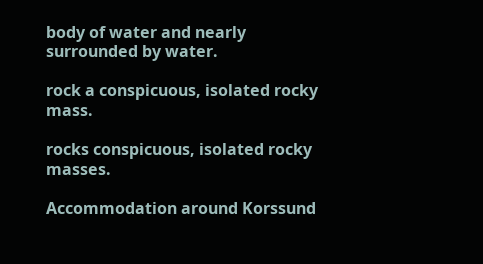body of water and nearly surrounded by water.

rock a conspicuous, isolated rocky mass.

rocks conspicuous, isolated rocky masses.

Accommodation around Korssund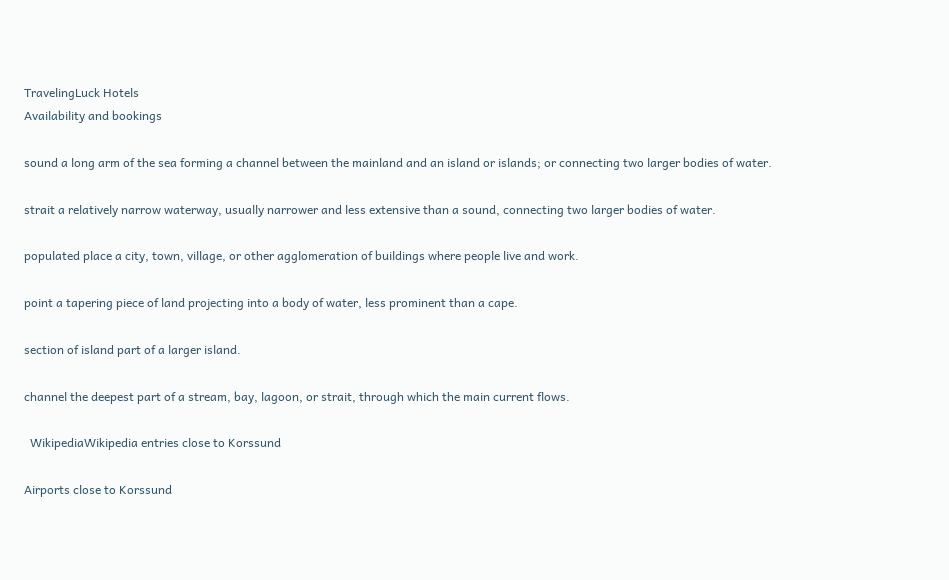TravelingLuck Hotels
Availability and bookings

sound a long arm of the sea forming a channel between the mainland and an island or islands; or connecting two larger bodies of water.

strait a relatively narrow waterway, usually narrower and less extensive than a sound, connecting two larger bodies of water.

populated place a city, town, village, or other agglomeration of buildings where people live and work.

point a tapering piece of land projecting into a body of water, less prominent than a cape.

section of island part of a larger island.

channel the deepest part of a stream, bay, lagoon, or strait, through which the main current flows.

  WikipediaWikipedia entries close to Korssund

Airports close to Korssund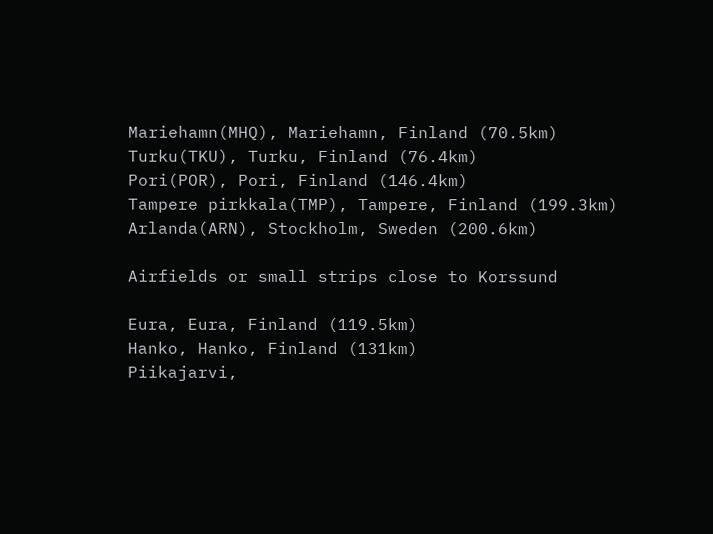Mariehamn(MHQ), Mariehamn, Finland (70.5km)
Turku(TKU), Turku, Finland (76.4km)
Pori(POR), Pori, Finland (146.4km)
Tampere pirkkala(TMP), Tampere, Finland (199.3km)
Arlanda(ARN), Stockholm, Sweden (200.6km)

Airfields or small strips close to Korssund

Eura, Eura, Finland (119.5km)
Hanko, Hanko, Finland (131km)
Piikajarvi,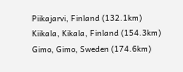Piikajarvi, Finland (132.1km)
Kiikala, Kikala, Finland (154.3km)
Gimo, Gimo, Sweden (174.6km)